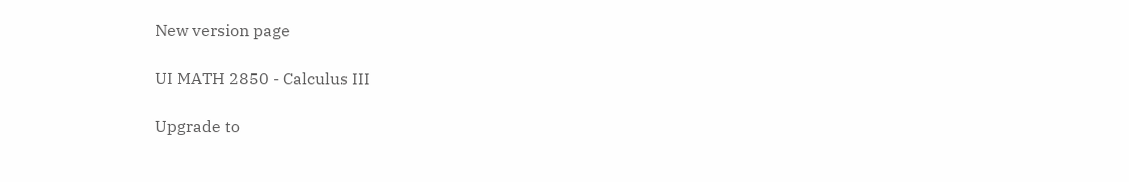New version page

UI MATH 2850 - Calculus III

Upgrade to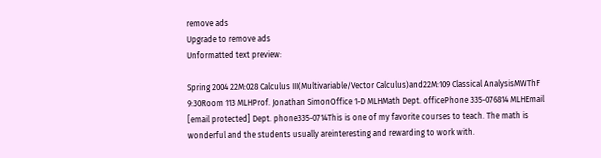remove ads
Upgrade to remove ads
Unformatted text preview:

Spring 2004 22M:028 Calculus III(Multivariable/Vector Calculus)and22M:109 Classical AnalysisMWThF 9:30Room 113 MLHProf. Jonathan SimonOffice 1-D MLHMath Dept. officePhone 335-076814 MLHEmail [email protected] Dept. phone335-0714This is one of my favorite courses to teach. The math is wonderful and the students usually areinteresting and rewarding to work with.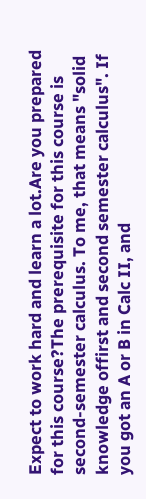Expect to work hard and learn a lot.Are you prepared for this course?The prerequisite for this course is second-semester calculus. To me, that means "solid knowledge offirst and second semester calculus". If you got an A or B in Calc II, and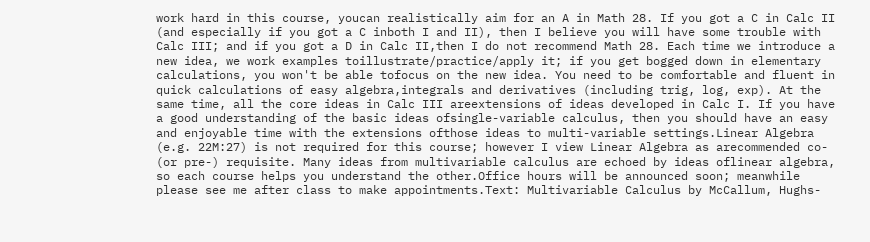work hard in this course, youcan realistically aim for an A in Math 28. If you got a C in Calc II (and especially if you got a C inboth I and II), then I believe you will have some trouble with Calc III; and if you got a D in Calc II,then I do not recommend Math 28. Each time we introduce a new idea, we work examples toillustrate/practice/apply it; if you get bogged down in elementary calculations, you won't be able tofocus on the new idea. You need to be comfortable and fluent in quick calculations of easy algebra,integrals and derivatives (including trig, log, exp). At the same time, all the core ideas in Calc III areextensions of ideas developed in Calc I. If you have a good understanding of the basic ideas ofsingle-variable calculus, then you should have an easy and enjoyable time with the extensions ofthose ideas to multi-variable settings.Linear Algebra (e.g. 22M:27) is not required for this course; however I view Linear Algebra as arecommended co- (or pre-) requisite. Many ideas from multivariable calculus are echoed by ideas oflinear algebra, so each course helps you understand the other.Office hours will be announced soon; meanwhile please see me after class to make appointments.Text: Multivariable Calculus by McCallum, Hughs-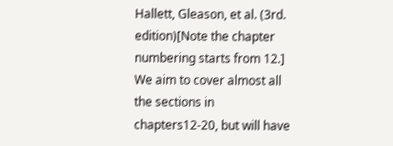Hallett, Gleason, et al. (3rd. edition)[Note the chapter numbering starts from 12.] We aim to cover almost all the sections in chapters12-20, but will have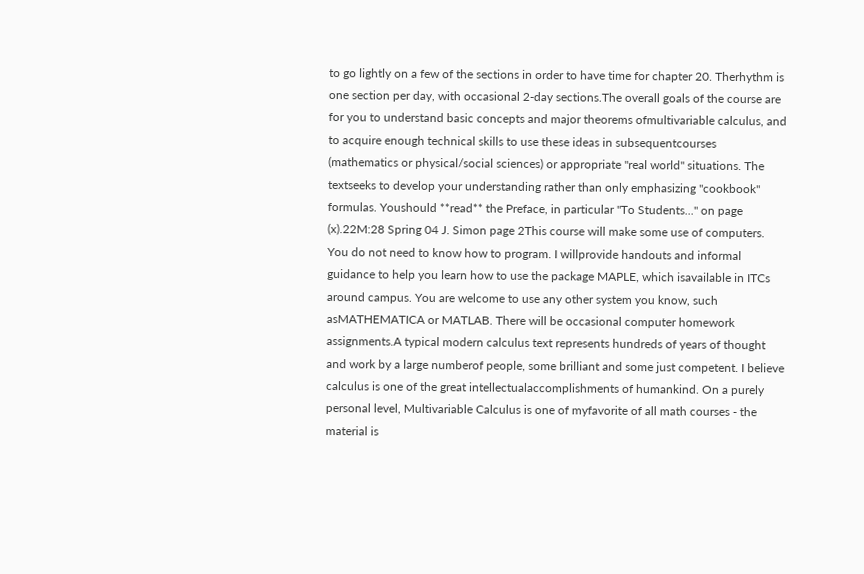to go lightly on a few of the sections in order to have time for chapter 20. Therhythm is one section per day, with occasional 2-day sections.The overall goals of the course are for you to understand basic concepts and major theorems ofmultivariable calculus, and to acquire enough technical skills to use these ideas in subsequentcourses (mathematics or physical/social sciences) or appropriate "real world" situations. The textseeks to develop your understanding rather than only emphasizing "cookbook" formulas. Youshould **read** the Preface, in particular "To Students..." on page (x).22M:28 Spring 04 J. Simon page 2This course will make some use of computers. You do not need to know how to program. I willprovide handouts and informal guidance to help you learn how to use the package MAPLE, which isavailable in ITCs around campus. You are welcome to use any other system you know, such asMATHEMATICA or MATLAB. There will be occasional computer homework assignments.A typical modern calculus text represents hundreds of years of thought and work by a large numberof people, some brilliant and some just competent. I believe calculus is one of the great intellectualaccomplishments of humankind. On a purely personal level, Multivariable Calculus is one of myfavorite of all math courses - the material is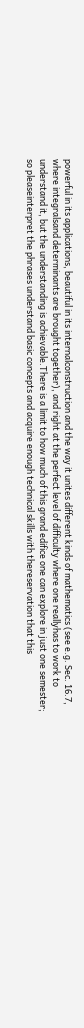powerful in its applications, beautiful in its internalconstruction and the way it unites different kinds of mathematics (see e.g. Sec. 16.7, where integralsand determinants are brought together), and right at the perfect level of difficulty where one reallyhas to work to understand it, but the understanding is achievable.There is a limit to how much of this grand edifice one can explore in just one semester; so pleaseinterpret the phrases understand basic concepts and acquire enough technical skills with thereservation that this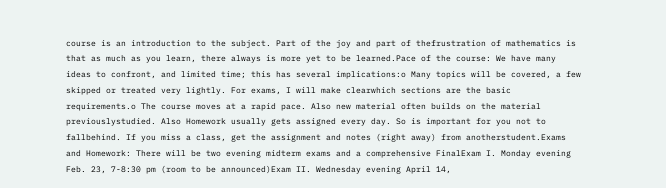course is an introduction to the subject. Part of the joy and part of thefrustration of mathematics is that as much as you learn, there always is more yet to be learned.Pace of the course: We have many ideas to confront, and limited time; this has several implications:o Many topics will be covered, a few skipped or treated very lightly. For exams, I will make clearwhich sections are the basic requirements.o The course moves at a rapid pace. Also new material often builds on the material previouslystudied. Also Homework usually gets assigned every day. So is important for you not to fallbehind. If you miss a class, get the assignment and notes (right away) from anotherstudent.Exams and Homework: There will be two evening midterm exams and a comprehensive FinalExam I. Monday evening Feb. 23, 7-8:30 pm (room to be announced)Exam II. Wednesday evening April 14,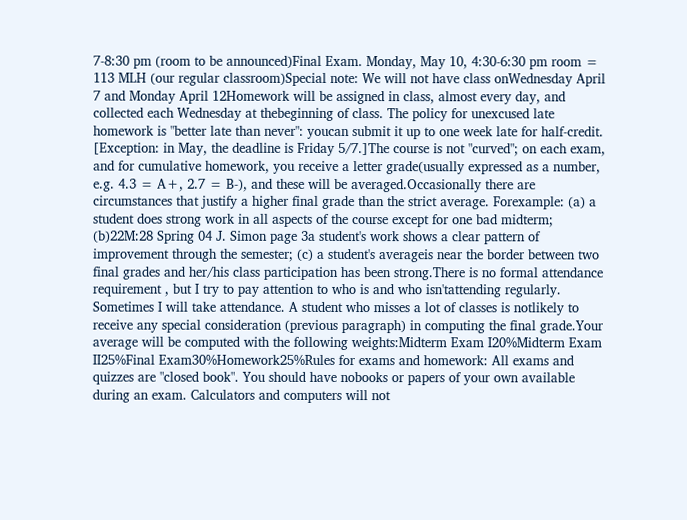7-8:30 pm (room to be announced)Final Exam. Monday, May 10, 4:30-6:30 pm room = 113 MLH (our regular classroom)Special note: We will not have class onWednesday April 7 and Monday April 12Homework will be assigned in class, almost every day, and collected each Wednesday at thebeginning of class. The policy for unexcused late homework is "better late than never": youcan submit it up to one week late for half-credit. [Exception: in May, the deadline is Friday 5/7.]The course is not "curved"; on each exam, and for cumulative homework, you receive a letter grade(usually expressed as a number, e.g. 4.3 = A+, 2.7 = B-), and these will be averaged.Occasionally there are circumstances that justify a higher final grade than the strict average. Forexample: (a) a student does strong work in all aspects of the course except for one bad midterm; (b)22M:28 Spring 04 J. Simon page 3a student's work shows a clear pattern of improvement through the semester; (c) a student's averageis near the border between two final grades and her/his class participation has been strong.There is no formal attendance requirement , but I try to pay attention to who is and who isn'tattending regularly. Sometimes I will take attendance. A student who misses a lot of classes is notlikely to receive any special consideration (previous paragraph) in computing the final grade.Your average will be computed with the following weights:Midterm Exam I20%Midterm Exam II25%Final Exam30%Homework25%Rules for exams and homework: All exams and quizzes are "closed book". You should have nobooks or papers of your own available during an exam. Calculators and computers will not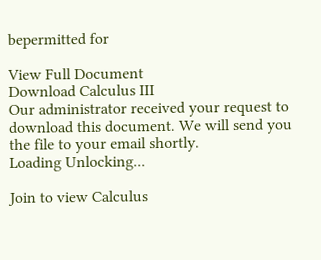bepermitted for

View Full Document
Download Calculus III
Our administrator received your request to download this document. We will send you the file to your email shortly.
Loading Unlocking...

Join to view Calculus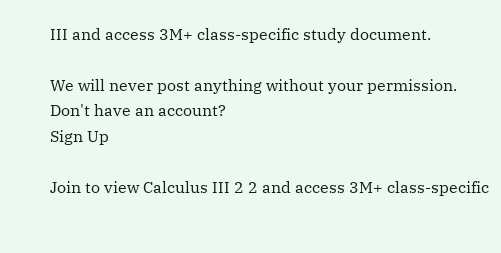III and access 3M+ class-specific study document.

We will never post anything without your permission.
Don't have an account?
Sign Up

Join to view Calculus III 2 2 and access 3M+ class-specific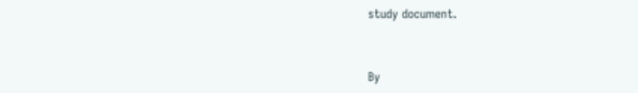study document.


By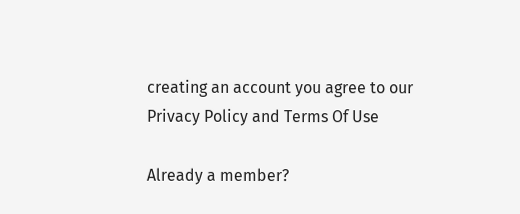creating an account you agree to our Privacy Policy and Terms Of Use

Already a member?